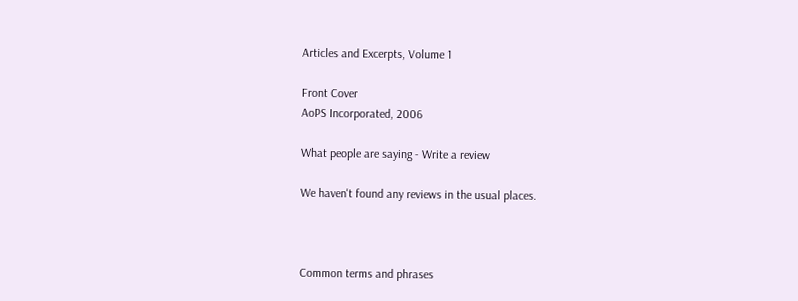Articles and Excerpts, Volume 1

Front Cover
AoPS Incorporated, 2006

What people are saying - Write a review

We haven't found any reviews in the usual places.



Common terms and phrases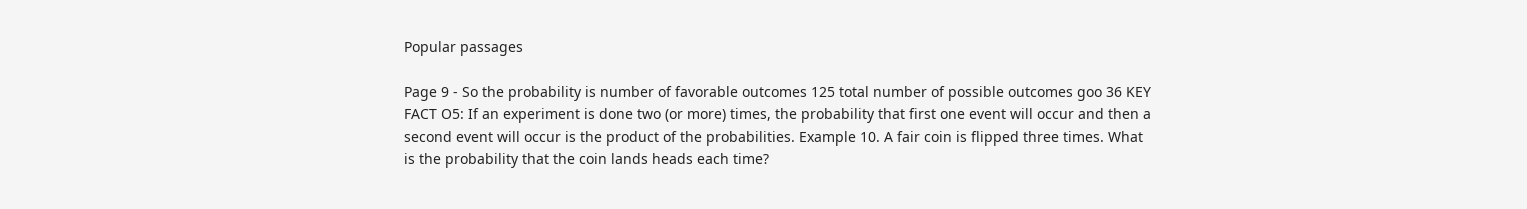Popular passages

Page 9 - So the probability is number of favorable outcomes 125 total number of possible outcomes goo 36 KEY FACT O5: If an experiment is done two (or more) times, the probability that first one event will occur and then a second event will occur is the product of the probabilities. Example 10. A fair coin is flipped three times. What is the probability that the coin lands heads each time?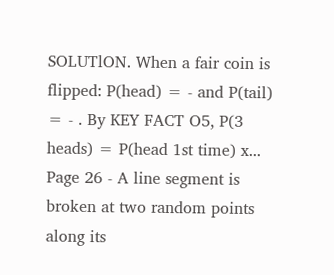SOLUTlON. When a fair coin is flipped: P(head) = - and P(tail) = - . By KEY FACT O5, P(3 heads) = P(head 1st time) x...
Page 26 - A line segment is broken at two random points along its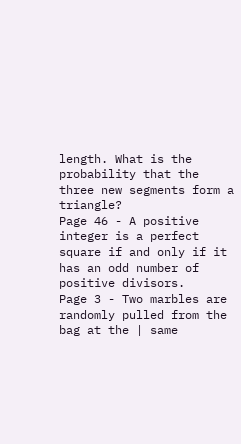length. What is the probability that the three new segments form a triangle?
Page 46 - A positive integer is a perfect square if and only if it has an odd number of positive divisors.
Page 3 - Two marbles are randomly pulled from the bag at the | same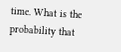time. What is the probability that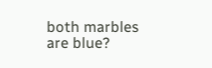both marbles are blue?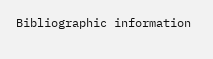Bibliographic information